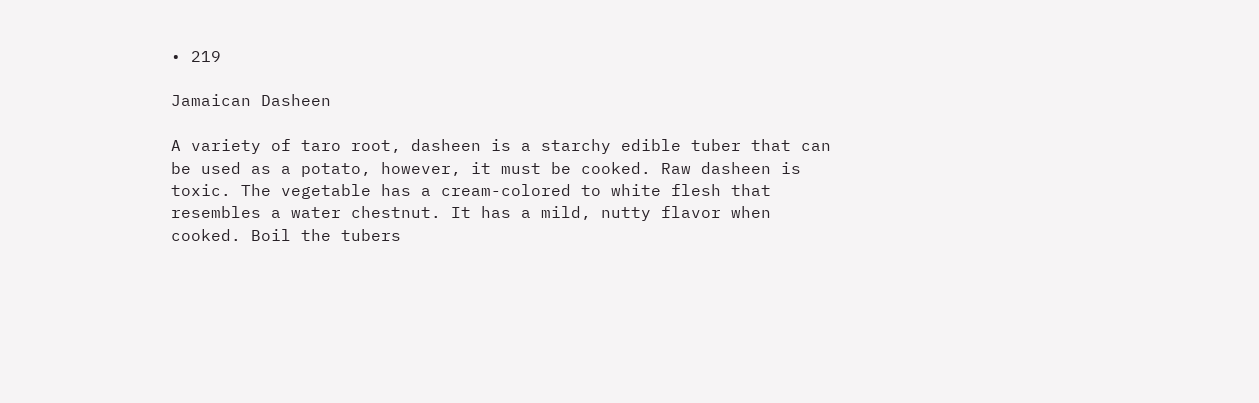• 219

Jamaican Dasheen

A variety of taro root, dasheen is a starchy edible tuber that can be used as a potato, however, it must be cooked. Raw dasheen is toxic. The vegetable has a cream-colored to white flesh that resembles a water chestnut. It has a mild, nutty flavor when cooked. Boil the tubers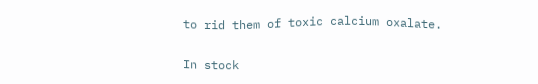to rid them of toxic calcium oxalate.

In stock